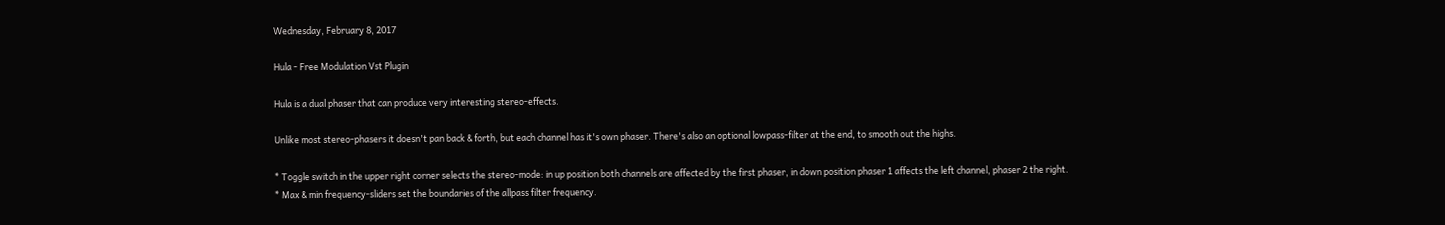Wednesday, February 8, 2017

Hula - Free Modulation Vst Plugin

Hula is a dual phaser that can produce very interesting stereo-effects.

Unlike most stereo-phasers it doesn't pan back & forth, but each channel has it's own phaser. There's also an optional lowpass-filter at the end, to smooth out the highs.

* Toggle switch in the upper right corner selects the stereo-mode: in up position both channels are affected by the first phaser, in down position phaser 1 affects the left channel, phaser 2 the right.
* Max & min frequency-sliders set the boundaries of the allpass filter frequency.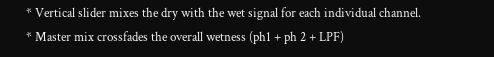* Vertical slider mixes the dry with the wet signal for each individual channel.
* Master mix crossfades the overall wetness (ph1 + ph 2 + LPF)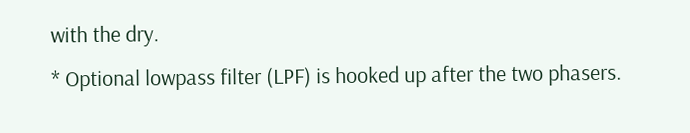with the dry.
* Optional lowpass filter (LPF) is hooked up after the two phasers.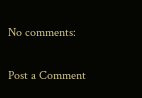No comments:

Post a Comment